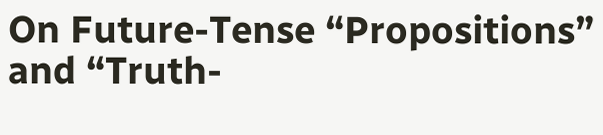On Future-Tense “Propositions” and “Truth-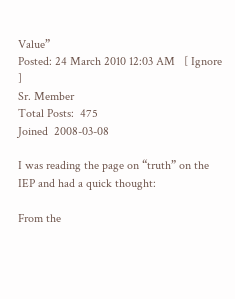Value”
Posted: 24 March 2010 12:03 AM   [ Ignore ]
Sr. Member
Total Posts:  475
Joined  2008-03-08

I was reading the page on “truth” on the IEP and had a quick thought:

From the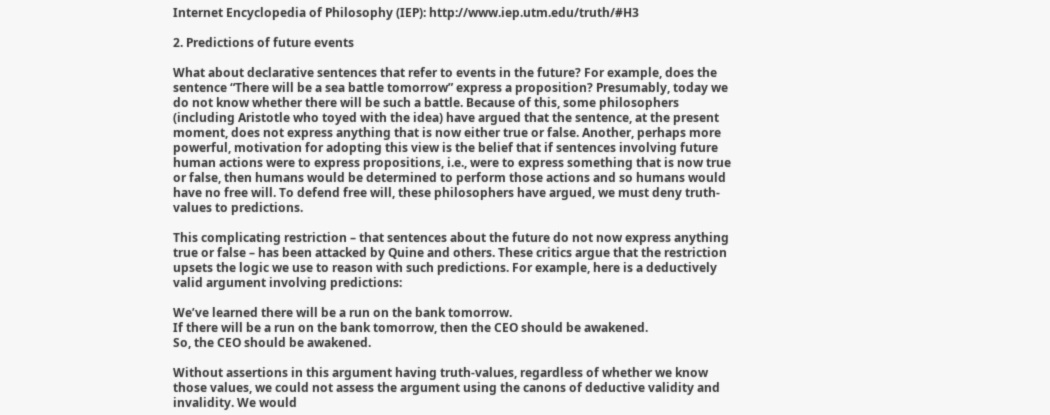Internet Encyclopedia of Philosophy (IEP): http://www.iep.utm.edu/truth/#H3

2. Predictions of future events

What about declarative sentences that refer to events in the future? For example, does the sentence “There will be a sea battle tomorrow” express a proposition? Presumably, today we do not know whether there will be such a battle. Because of this, some philosophers (including Aristotle who toyed with the idea) have argued that the sentence, at the present moment, does not express anything that is now either true or false. Another, perhaps more powerful, motivation for adopting this view is the belief that if sentences involving future human actions were to express propositions, i.e., were to express something that is now true or false, then humans would be determined to perform those actions and so humans would have no free will. To defend free will, these philosophers have argued, we must deny truth-values to predictions.

This complicating restriction – that sentences about the future do not now express anything true or false – has been attacked by Quine and others. These critics argue that the restriction upsets the logic we use to reason with such predictions. For example, here is a deductively valid argument involving predictions:

We’ve learned there will be a run on the bank tomorrow.
If there will be a run on the bank tomorrow, then the CEO should be awakened.
So, the CEO should be awakened.

Without assertions in this argument having truth-values, regardless of whether we know those values, we could not assess the argument using the canons of deductive validity and invalidity. We would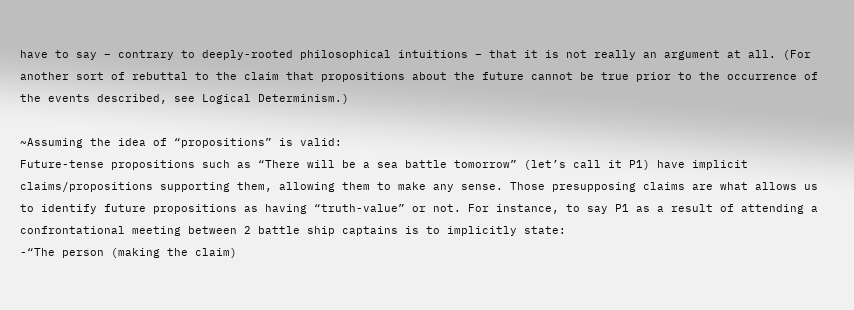have to say – contrary to deeply-rooted philosophical intuitions – that it is not really an argument at all. (For another sort of rebuttal to the claim that propositions about the future cannot be true prior to the occurrence of the events described, see Logical Determinism.)

~Assuming the idea of “propositions” is valid:
Future-tense propositions such as “There will be a sea battle tomorrow” (let’s call it P1) have implicit claims/propositions supporting them, allowing them to make any sense. Those presupposing claims are what allows us to identify future propositions as having “truth-value” or not. For instance, to say P1 as a result of attending a confrontational meeting between 2 battle ship captains is to implicitly state:
-“The person (making the claim)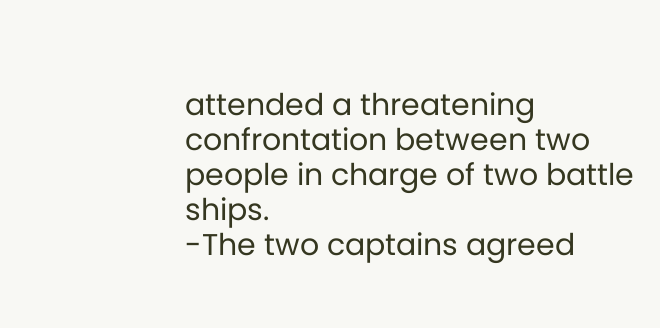attended a threatening confrontation between two people in charge of two battle ships.
-The two captains agreed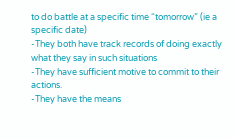to do battle at a specific time “tomorrow” (ie a specific date)
-They both have track records of doing exactly what they say in such situations
-They have sufficient motive to commit to their actions.
-They have the means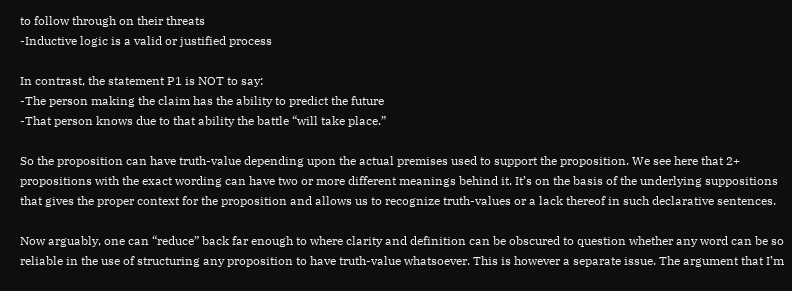to follow through on their threats
-Inductive logic is a valid or justified process

In contrast, the statement P1 is NOT to say:
-The person making the claim has the ability to predict the future
-That person knows due to that ability the battle “will take place.”

So the proposition can have truth-value depending upon the actual premises used to support the proposition. We see here that 2+ propositions with the exact wording can have two or more different meanings behind it. It’s on the basis of the underlying suppositions that gives the proper context for the proposition and allows us to recognize truth-values or a lack thereof in such declarative sentences.

Now arguably, one can “reduce” back far enough to where clarity and definition can be obscured to question whether any word can be so reliable in the use of structuring any proposition to have truth-value whatsoever. This is however a separate issue. The argument that I’m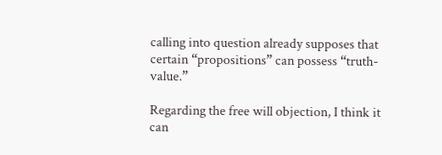calling into question already supposes that certain “propositions” can possess “truth-value.”

Regarding the free will objection, I think it can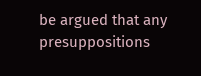be argued that any presuppositions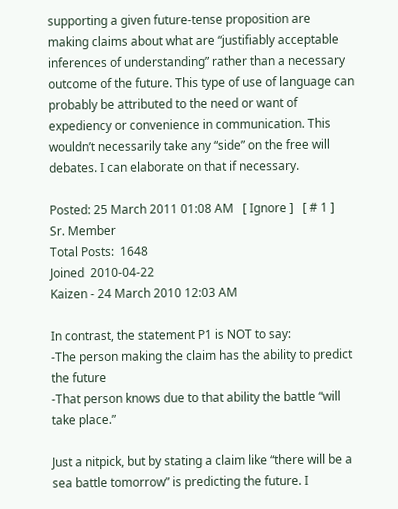supporting a given future-tense proposition are making claims about what are “justifiably acceptable inferences of understanding” rather than a necessary outcome of the future. This type of use of language can probably be attributed to the need or want of expediency or convenience in communication. This wouldn’t necessarily take any “side” on the free will debates. I can elaborate on that if necessary.

Posted: 25 March 2011 01:08 AM   [ Ignore ]   [ # 1 ]
Sr. Member
Total Posts:  1648
Joined  2010-04-22
Kaizen - 24 March 2010 12:03 AM

In contrast, the statement P1 is NOT to say:
-The person making the claim has the ability to predict the future
-That person knows due to that ability the battle “will take place.”

Just a nitpick, but by stating a claim like “there will be a sea battle tomorrow” is predicting the future. I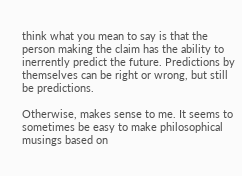think what you mean to say is that the person making the claim has the ability to inerrently predict the future. Predictions by themselves can be right or wrong, but still be predictions.

Otherwise, makes sense to me. It seems to sometimes be easy to make philosophical musings based on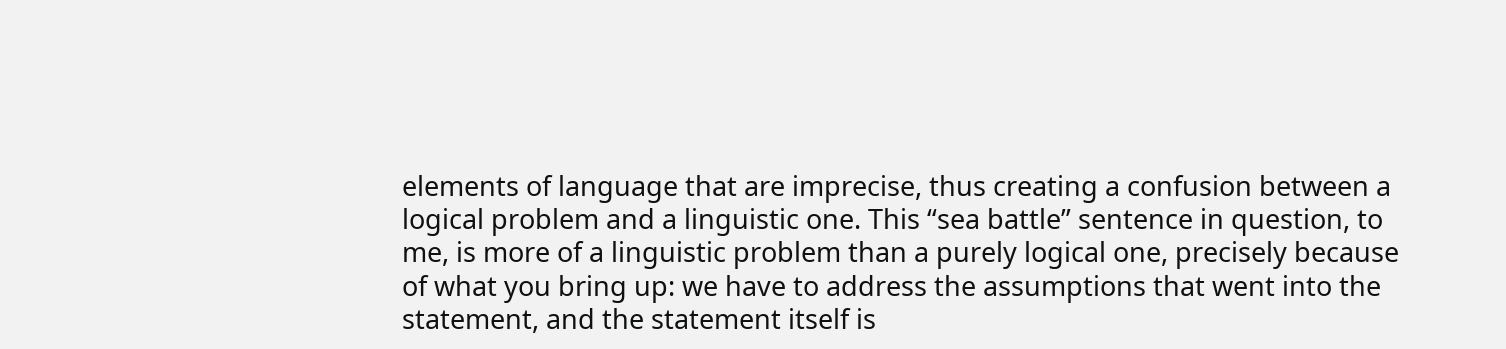elements of language that are imprecise, thus creating a confusion between a logical problem and a linguistic one. This “sea battle” sentence in question, to me, is more of a linguistic problem than a purely logical one, precisely because of what you bring up: we have to address the assumptions that went into the statement, and the statement itself is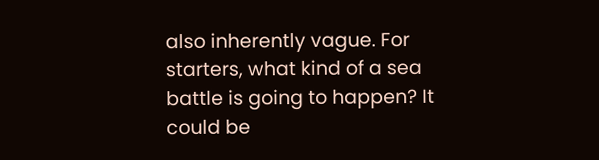also inherently vague. For starters, what kind of a sea battle is going to happen? It could be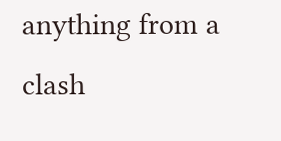anything from a clash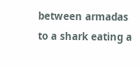between armadas to a shark eating a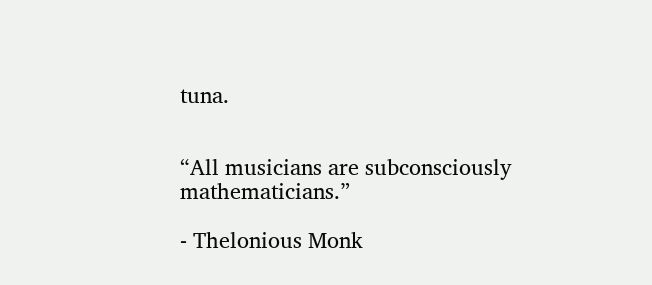tuna.


“All musicians are subconsciously mathematicians.”

- Thelonious Monk